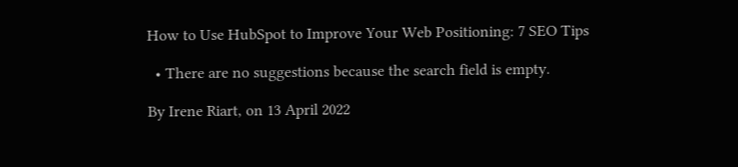How to Use HubSpot to Improve Your Web Positioning: 7 SEO Tips

  • There are no suggestions because the search field is empty.

By Irene Riart, on 13 April 2022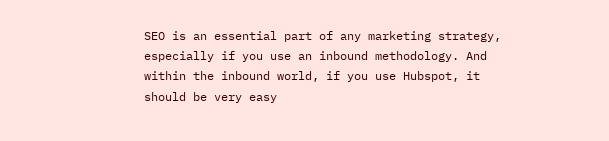SEO is an essential part of any marketing strategy, especially if you use an inbound methodology. And within the inbound world, if you use Hubspot, it should be very easy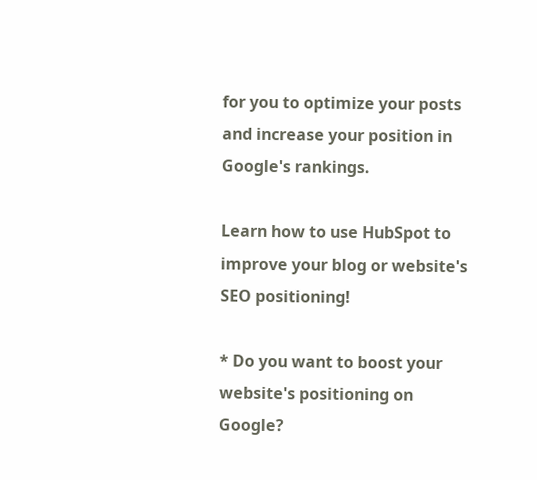for you to optimize your posts and increase your position in Google's rankings.

Learn how to use HubSpot to improve your blog or website's SEO positioning!

* Do you want to boost your website's positioning on Google?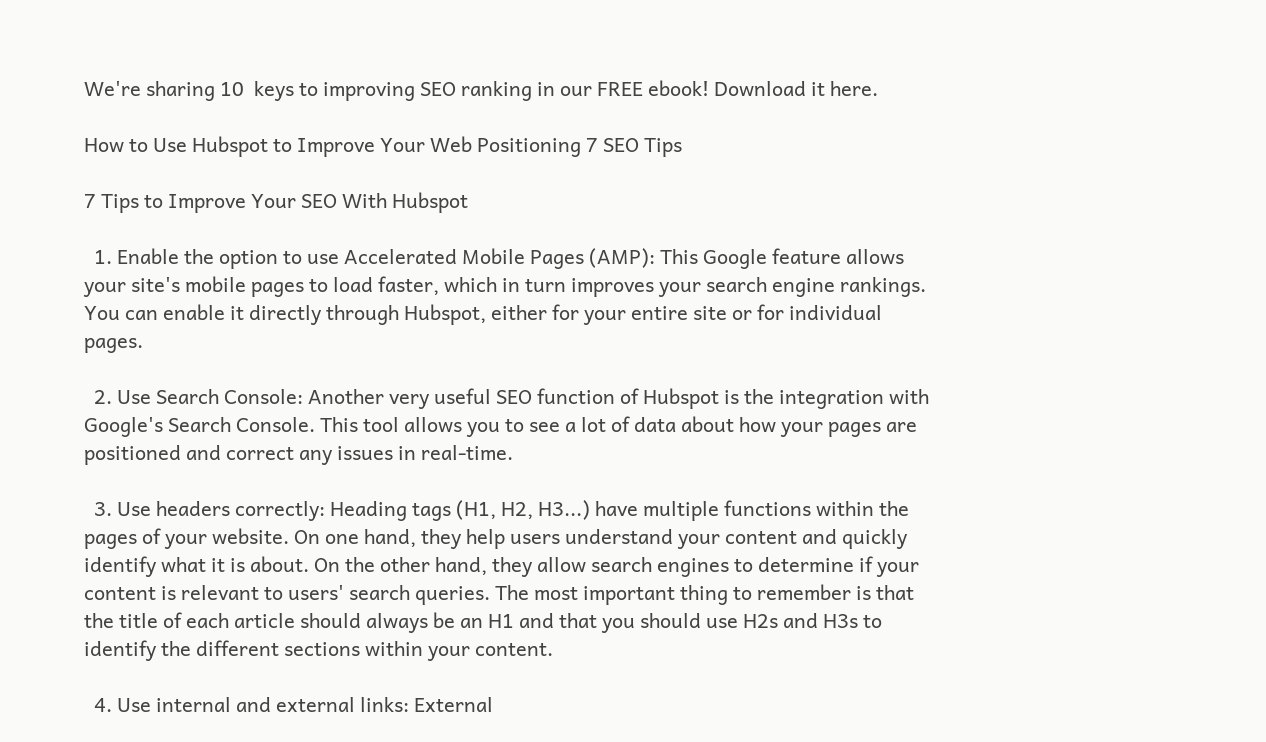We're sharing 10  keys to improving SEO ranking in our FREE ebook! Download it here.

How to Use Hubspot to Improve Your Web Positioning 7 SEO Tips

7 Tips to Improve Your SEO With Hubspot

  1. Enable the option to use Accelerated Mobile Pages (AMP): This Google feature allows your site's mobile pages to load faster, which in turn improves your search engine rankings. You can enable it directly through Hubspot, either for your entire site or for individual pages.

  2. Use Search Console: Another very useful SEO function of Hubspot is the integration with Google's Search Console. This tool allows you to see a lot of data about how your pages are positioned and correct any issues in real-time.

  3. Use headers correctly: Heading tags (H1, H2, H3...) have multiple functions within the pages of your website. On one hand, they help users understand your content and quickly identify what it is about. On the other hand, they allow search engines to determine if your content is relevant to users' search queries. The most important thing to remember is that the title of each article should always be an H1 and that you should use H2s and H3s to identify the different sections within your content.

  4. Use internal and external links: External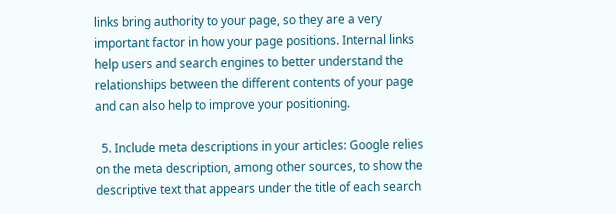links bring authority to your page, so they are a very important factor in how your page positions. Internal links help users and search engines to better understand the relationships between the different contents of your page and can also help to improve your positioning.

  5. Include meta descriptions in your articles: Google relies on the meta description, among other sources, to show the descriptive text that appears under the title of each search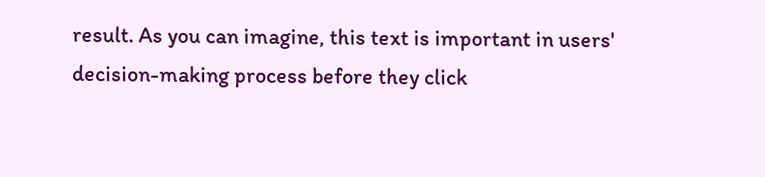result. As you can imagine, this text is important in users' decision-making process before they click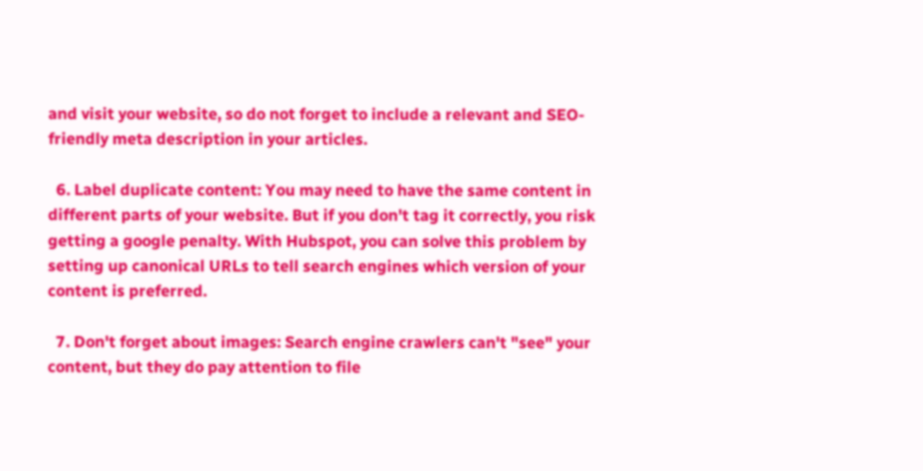and visit your website, so do not forget to include a relevant and SEO-friendly meta description in your articles.

  6. Label duplicate content: You may need to have the same content in different parts of your website. But if you don't tag it correctly, you risk getting a google penalty. With Hubspot, you can solve this problem by setting up canonical URLs to tell search engines which version of your content is preferred.

  7. Don't forget about images: Search engine crawlers can't "see" your content, but they do pay attention to file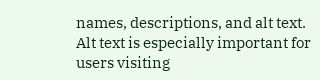names, descriptions, and alt text. Alt text is especially important for users visiting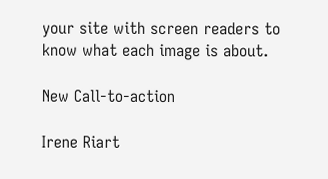your site with screen readers to know what each image is about.

New Call-to-action

Irene Riart